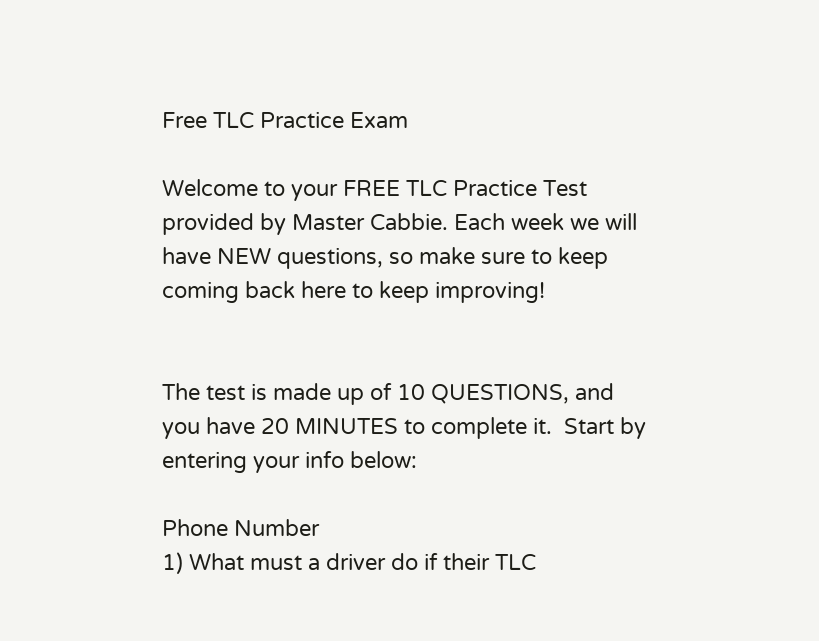Free TLC Practice Exam

Welcome to your FREE TLC Practice Test provided by Master Cabbie. Each week we will have NEW questions, so make sure to keep coming back here to keep improving!


The test is made up of 10 QUESTIONS, and you have 20 MINUTES to complete it.  Start by entering your info below:

Phone Number
1) What must a driver do if their TLC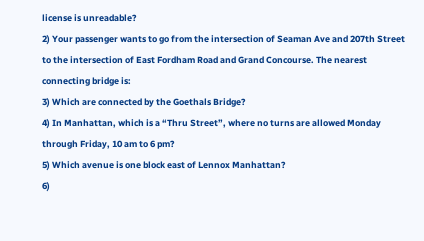license is unreadable?
2) Your passenger wants to go from the intersection of Seaman Ave and 207th Street to the intersection of East Fordham Road and Grand Concourse. The nearest connecting bridge is:
3) Which are connected by the Goethals Bridge?
4) In Manhattan, which is a “Thru Street”, where no turns are allowed Monday through Friday, 10 am to 6 pm?
5) Which avenue is one block east of Lennox Manhattan?
6)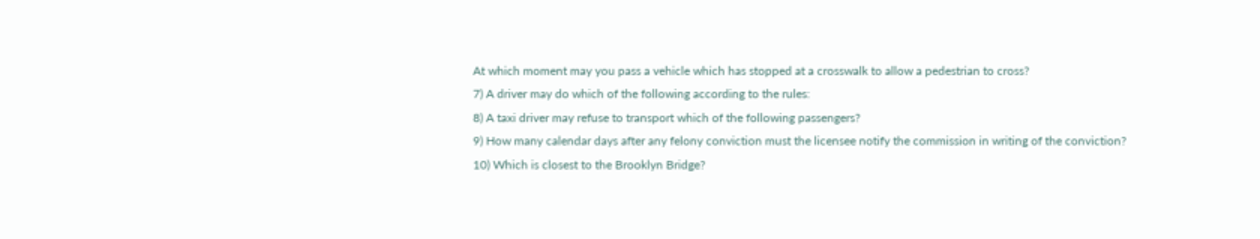At which moment may you pass a vehicle which has stopped at a crosswalk to allow a pedestrian to cross?
7) A driver may do which of the following according to the rules:
8) A taxi driver may refuse to transport which of the following passengers?
9) How many calendar days after any felony conviction must the licensee notify the commission in writing of the conviction?
10) Which is closest to the Brooklyn Bridge?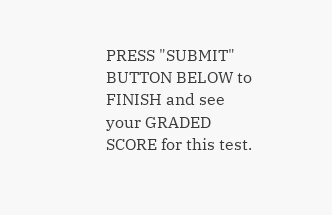PRESS "SUBMIT" BUTTON BELOW to FINISH and see your GRADED SCORE for this test.